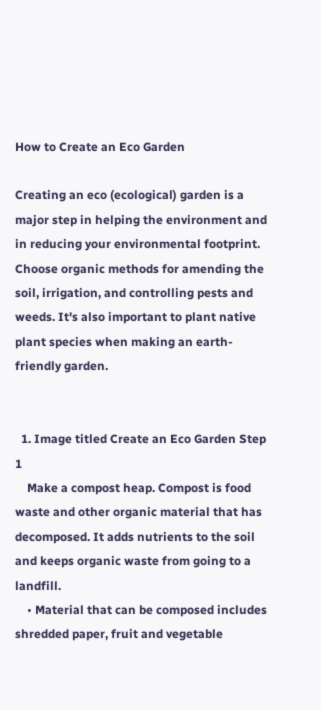How to Create an Eco Garden

Creating an eco (ecological) garden is a major step in helping the environment and in reducing your environmental footprint. Choose organic methods for amending the soil, irrigation, and controlling pests and weeds. It's also important to plant native plant species when making an earth-friendly garden.


  1. Image titled Create an Eco Garden Step 1
    Make a compost heap. Compost is food waste and other organic material that has decomposed. It adds nutrients to the soil and keeps organic waste from going to a landfill.
    • Material that can be composed includes shredded paper, fruit and vegetable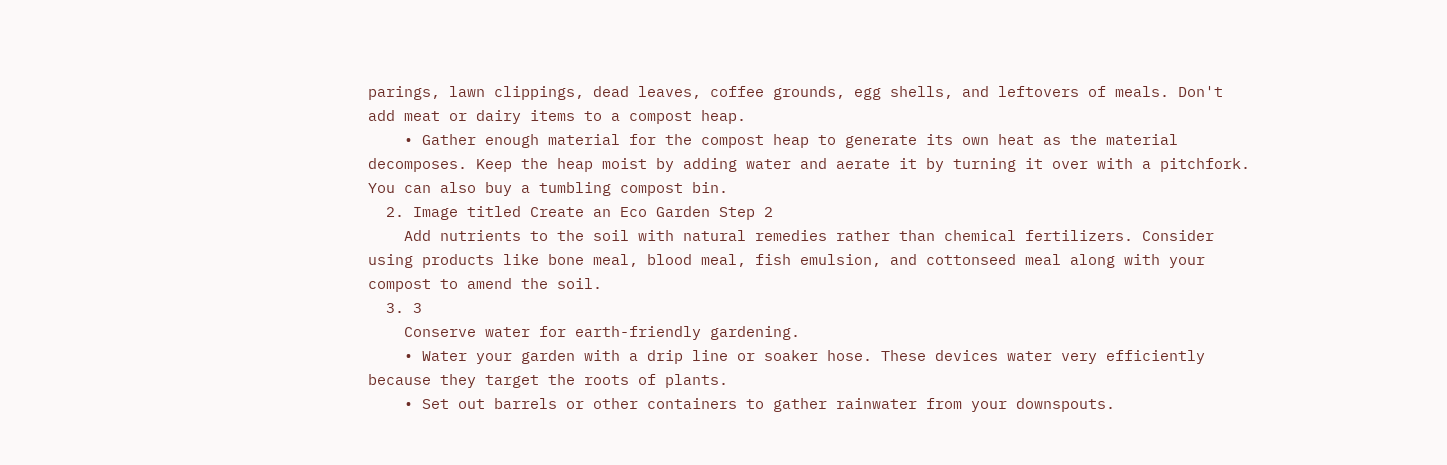parings, lawn clippings, dead leaves, coffee grounds, egg shells, and leftovers of meals. Don't add meat or dairy items to a compost heap.
    • Gather enough material for the compost heap to generate its own heat as the material decomposes. Keep the heap moist by adding water and aerate it by turning it over with a pitchfork. You can also buy a tumbling compost bin.
  2. Image titled Create an Eco Garden Step 2
    Add nutrients to the soil with natural remedies rather than chemical fertilizers. Consider using products like bone meal, blood meal, fish emulsion, and cottonseed meal along with your compost to amend the soil.
  3. 3
    Conserve water for earth-friendly gardening.
    • Water your garden with a drip line or soaker hose. These devices water very efficiently because they target the roots of plants.
    • Set out barrels or other containers to gather rainwater from your downspouts.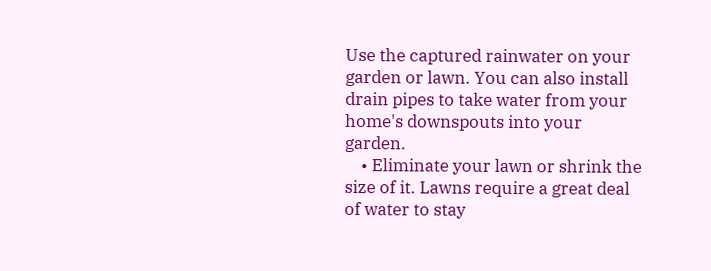Use the captured rainwater on your garden or lawn. You can also install drain pipes to take water from your home's downspouts into your garden.
    • Eliminate your lawn or shrink the size of it. Lawns require a great deal of water to stay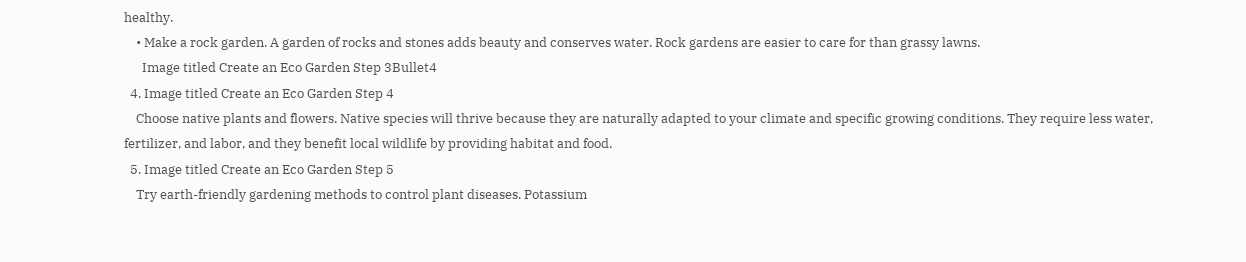healthy.
    • Make a rock garden. A garden of rocks and stones adds beauty and conserves water. Rock gardens are easier to care for than grassy lawns.
      Image titled Create an Eco Garden Step 3Bullet4
  4. Image titled Create an Eco Garden Step 4
    Choose native plants and flowers. Native species will thrive because they are naturally adapted to your climate and specific growing conditions. They require less water, fertilizer, and labor, and they benefit local wildlife by providing habitat and food.
  5. Image titled Create an Eco Garden Step 5
    Try earth-friendly gardening methods to control plant diseases. Potassium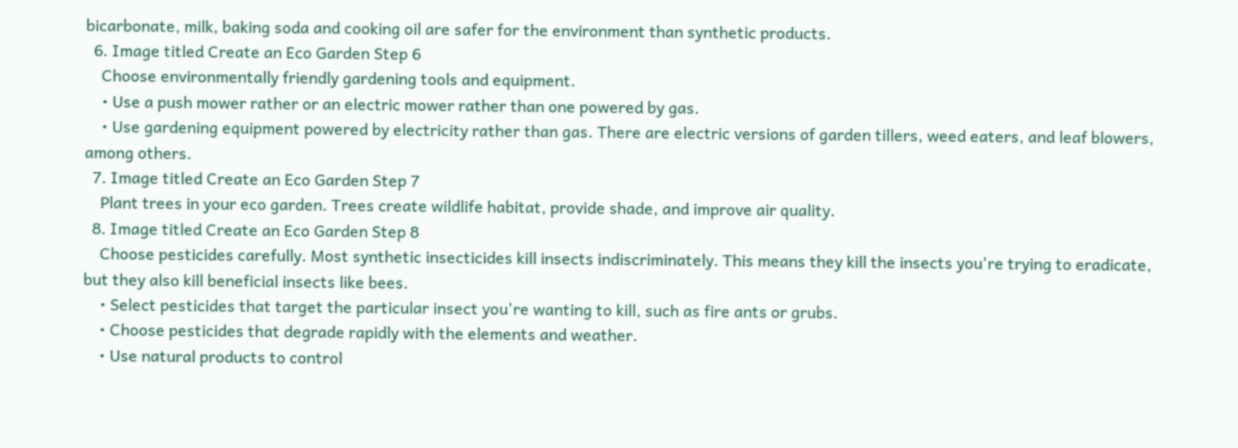bicarbonate, milk, baking soda and cooking oil are safer for the environment than synthetic products.
  6. Image titled Create an Eco Garden Step 6
    Choose environmentally friendly gardening tools and equipment.
    • Use a push mower rather or an electric mower rather than one powered by gas.
    • Use gardening equipment powered by electricity rather than gas. There are electric versions of garden tillers, weed eaters, and leaf blowers, among others.
  7. Image titled Create an Eco Garden Step 7
    Plant trees in your eco garden. Trees create wildlife habitat, provide shade, and improve air quality.
  8. Image titled Create an Eco Garden Step 8
    Choose pesticides carefully. Most synthetic insecticides kill insects indiscriminately. This means they kill the insects you're trying to eradicate, but they also kill beneficial insects like bees.
    • Select pesticides that target the particular insect you're wanting to kill, such as fire ants or grubs.
    • Choose pesticides that degrade rapidly with the elements and weather.
    • Use natural products to control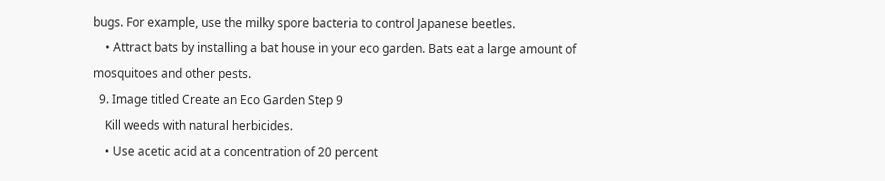bugs. For example, use the milky spore bacteria to control Japanese beetles.
    • Attract bats by installing a bat house in your eco garden. Bats eat a large amount of mosquitoes and other pests.
  9. Image titled Create an Eco Garden Step 9
    Kill weeds with natural herbicides.
    • Use acetic acid at a concentration of 20 percent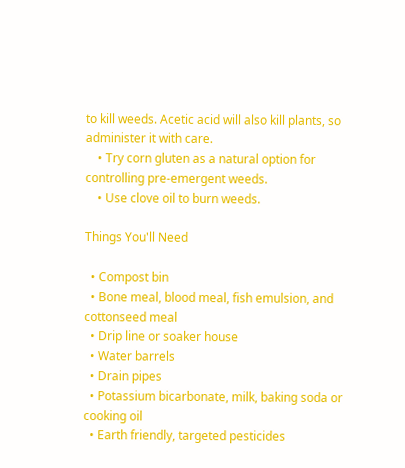to kill weeds. Acetic acid will also kill plants, so administer it with care.
    • Try corn gluten as a natural option for controlling pre-emergent weeds.
    • Use clove oil to burn weeds.

Things You'll Need

  • Compost bin
  • Bone meal, blood meal, fish emulsion, and cottonseed meal
  • Drip line or soaker house
  • Water barrels
  • Drain pipes
  • Potassium bicarbonate, milk, baking soda or cooking oil
  • Earth friendly, targeted pesticides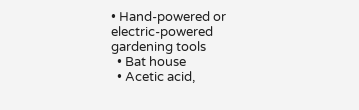• Hand-powered or electric-powered gardening tools
  • Bat house
  • Acetic acid,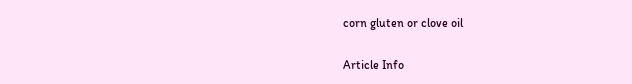corn gluten or clove oil

Article Info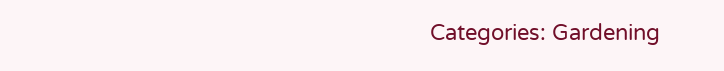Categories: Gardening